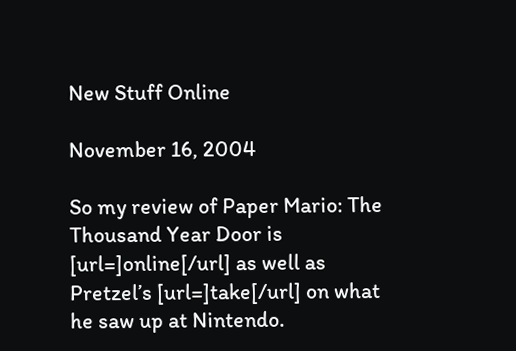New Stuff Online

November 16, 2004

So my review of Paper Mario: The Thousand Year Door is [url=]online[/url] as well as Pretzel’s [url=]take[/url] on what he saw up at Nintendo.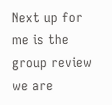Next up for me is the group review we are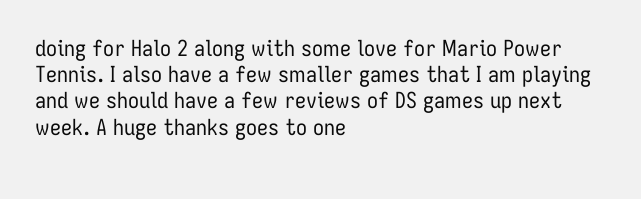doing for Halo 2 along with some love for Mario Power Tennis. I also have a few smaller games that I am playing and we should have a few reviews of DS games up next week. A huge thanks goes to one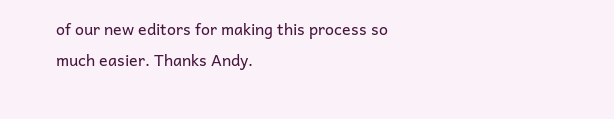of our new editors for making this process so much easier. Thanks Andy.